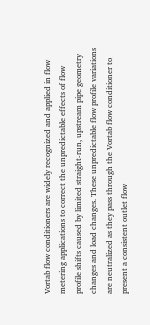Vortab flow conditioners are widely recognized and applied in flow metering applications to correct the unpredictable effects of flow profile shifts caused by limited straight-run, upstream pipe geometry changes and load changes. These unpredictable flow profile variations are neutralized as they pass through the Vortab flow conditioner to present a consistent outlet flow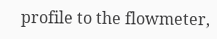profile to the flowmeter,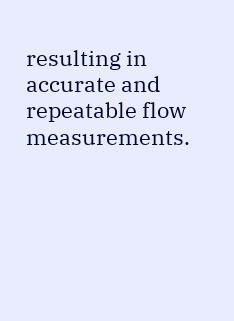resulting in accurate and repeatable flow measurements.